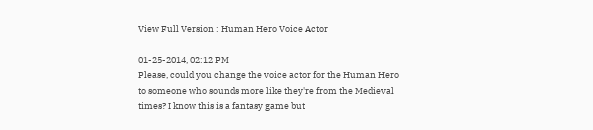View Full Version : Human Hero Voice Actor

01-25-2014, 02:12 PM
Please, could you change the voice actor for the Human Hero to someone who sounds more like they're from the Medieval times? I know this is a fantasy game but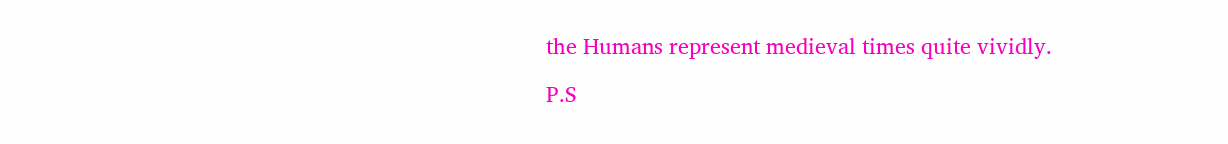the Humans represent medieval times quite vividly.

P.S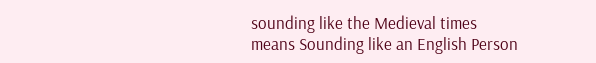sounding like the Medieval times means Sounding like an English Person